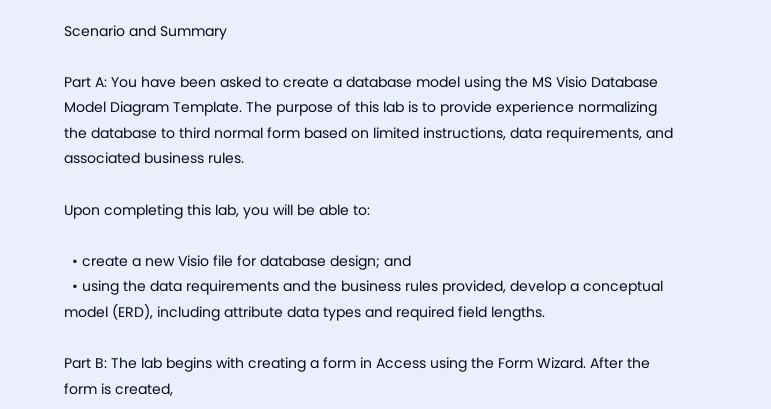Scenario and Summary

Part A: You have been asked to create a database model using the MS Visio Database Model Diagram Template. The purpose of this lab is to provide experience normalizing the database to third normal form based on limited instructions, data requirements, and associated business rules.

Upon completing this lab, you will be able to:

  • create a new Visio file for database design; and
  • using the data requirements and the business rules provided, develop a conceptual model (ERD), including attribute data types and required field lengths.

Part B: The lab begins with creating a form in Access using the Form Wizard. After the form is created,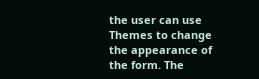the user can use Themes to change the appearance of the form. The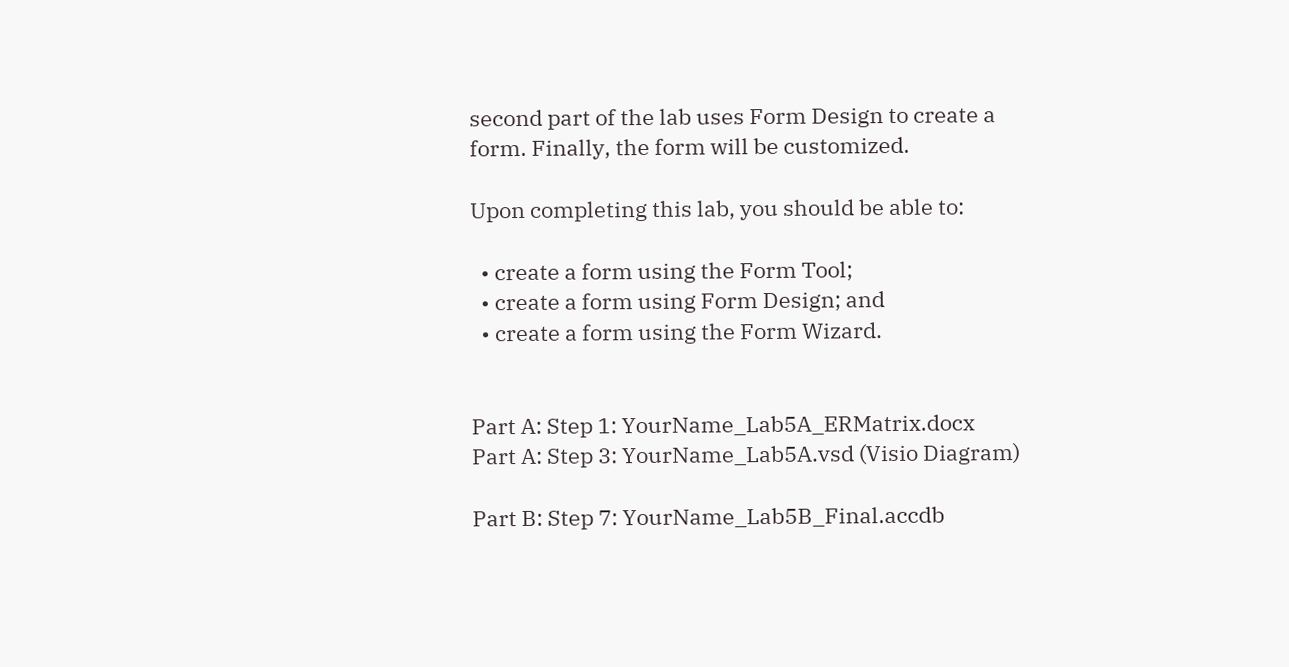second part of the lab uses Form Design to create a form. Finally, the form will be customized.

Upon completing this lab, you should be able to:

  • create a form using the Form Tool;
  • create a form using Form Design; and
  • create a form using the Form Wizard.


Part A: Step 1: YourName_Lab5A_ERMatrix.docx
Part A: Step 3: YourName_Lab5A.vsd (Visio Diagram)

Part B: Step 7: YourName_Lab5B_Final.accdb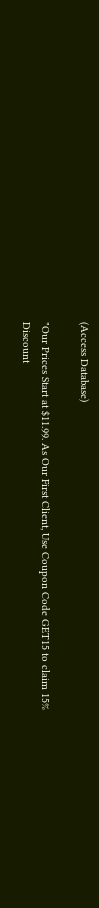(Access Database)

"Our Prices Start at $11.99. As Our First Client, Use Coupon Code GET15 to claim 15% Discount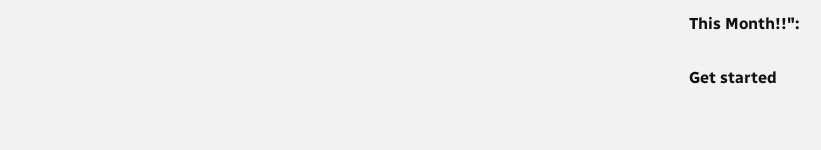This Month!!":

Get started